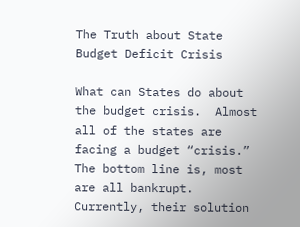The Truth about State Budget Deficit Crisis

What can States do about the budget crisis.  Almost all of the states are facing a budget “crisis.”  The bottom line is, most are all bankrupt.  Currently, their solution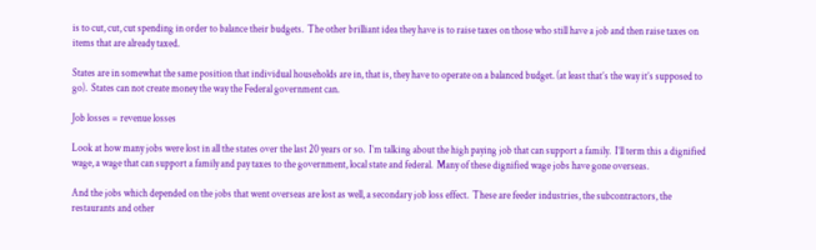is to cut, cut, cut spending in order to balance their budgets.  The other brilliant idea they have is to raise taxes on those who still have a job and then raise taxes on items that are already taxed.

States are in somewhat the same position that individual households are in, that is, they have to operate on a balanced budget. (at least that’s the way it’s supposed to go).  States can not create money the way the Federal government can.

Job losses = revenue losses

Look at how many jobs were lost in all the states over the last 20 years or so.  I’m talking about the high paying job that can support a family.  I’ll term this a dignified wage, a wage that can support a family and pay taxes to the government, local state and federal.  Many of these dignified wage jobs have gone overseas.

And the jobs which depended on the jobs that went overseas are lost as well, a secondary job loss effect.  These are feeder industries, the subcontractors, the restaurants and other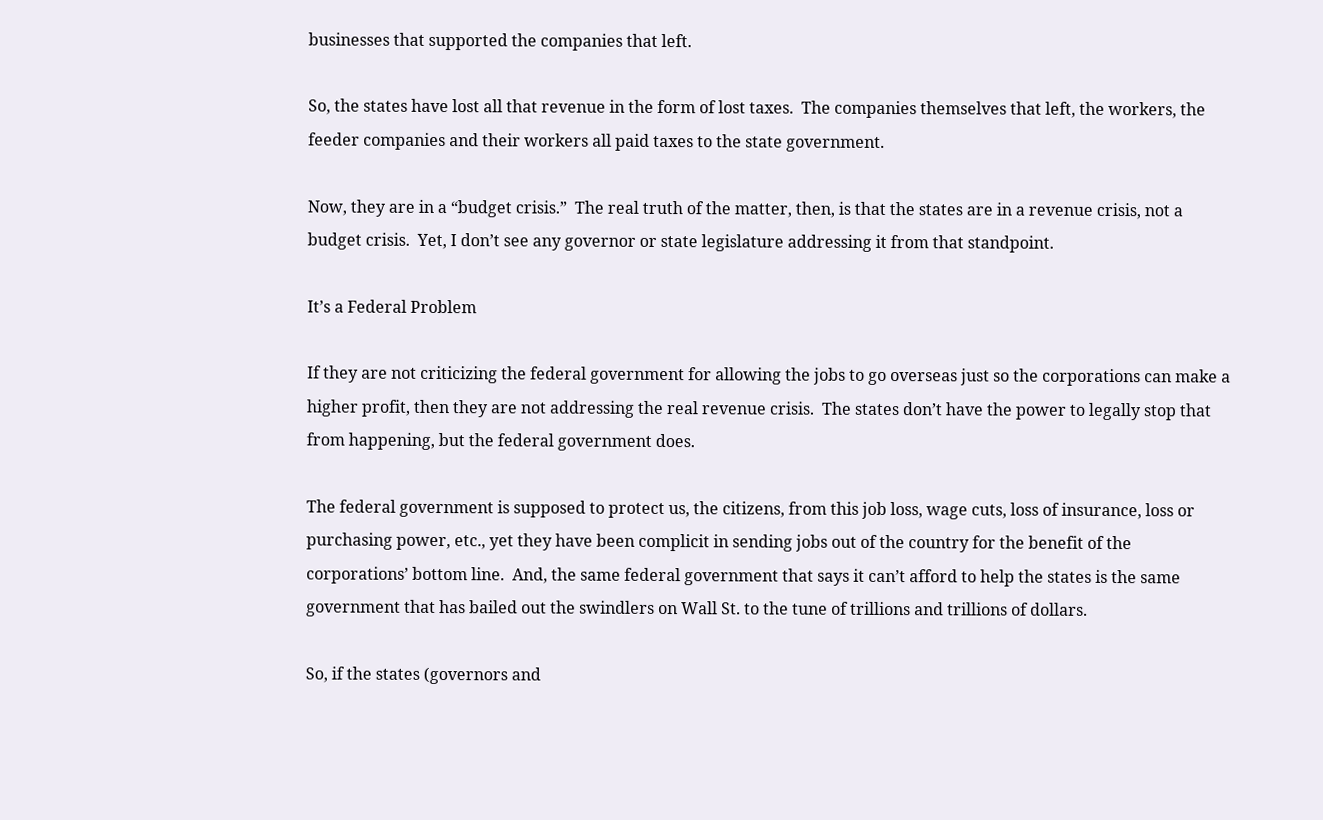businesses that supported the companies that left.

So, the states have lost all that revenue in the form of lost taxes.  The companies themselves that left, the workers, the feeder companies and their workers all paid taxes to the state government.

Now, they are in a “budget crisis.”  The real truth of the matter, then, is that the states are in a revenue crisis, not a budget crisis.  Yet, I don’t see any governor or state legislature addressing it from that standpoint.

It’s a Federal Problem

If they are not criticizing the federal government for allowing the jobs to go overseas just so the corporations can make a higher profit, then they are not addressing the real revenue crisis.  The states don’t have the power to legally stop that from happening, but the federal government does.

The federal government is supposed to protect us, the citizens, from this job loss, wage cuts, loss of insurance, loss or purchasing power, etc., yet they have been complicit in sending jobs out of the country for the benefit of the corporations’ bottom line.  And, the same federal government that says it can’t afford to help the states is the same government that has bailed out the swindlers on Wall St. to the tune of trillions and trillions of dollars.

So, if the states (governors and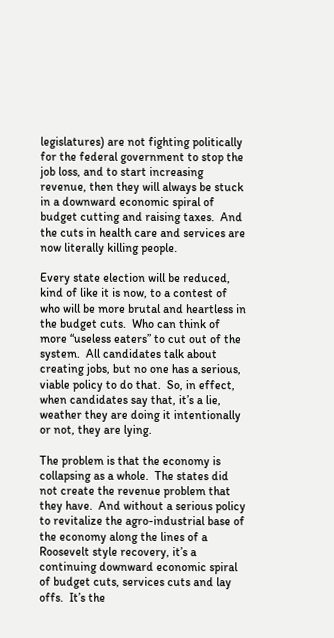legislatures) are not fighting politically for the federal government to stop the job loss, and to start increasing revenue, then they will always be stuck in a downward economic spiral of budget cutting and raising taxes.  And the cuts in health care and services are now literally killing people.

Every state election will be reduced, kind of like it is now, to a contest of who will be more brutal and heartless in the budget cuts.  Who can think of more “useless eaters” to cut out of the system.  All candidates talk about creating jobs, but no one has a serious, viable policy to do that.  So, in effect, when candidates say that, it’s a lie, weather they are doing it intentionally or not, they are lying.

The problem is that the economy is collapsing as a whole.  The states did not create the revenue problem that they have.  And without a serious policy to revitalize the agro-industrial base of the economy along the lines of a Roosevelt style recovery, it’s a continuing downward economic spiral of budget cuts, services cuts and lay offs.  It’s the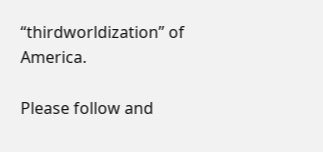“thirdworldization” of America.

Please follow and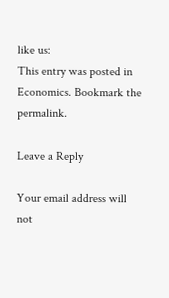like us:
This entry was posted in Economics. Bookmark the permalink.

Leave a Reply

Your email address will not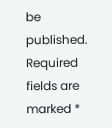be published. Required fields are marked *